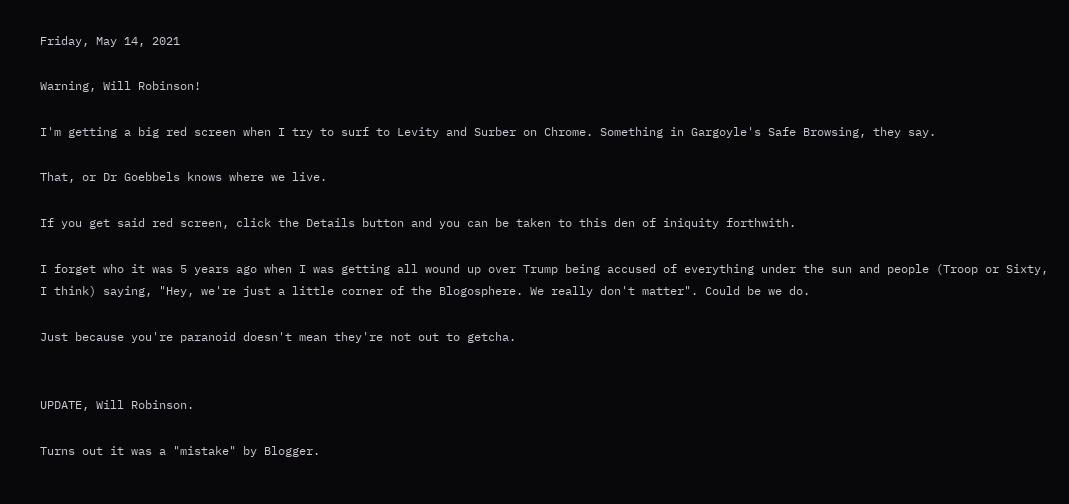Friday, May 14, 2021

Warning, Will Robinson!

I'm getting a big red screen when I try to surf to Levity and Surber on Chrome. Something in Gargoyle's Safe Browsing, they say.

That, or Dr Goebbels knows where we live.

If you get said red screen, click the Details button and you can be taken to this den of iniquity forthwith.

I forget who it was 5 years ago when I was getting all wound up over Trump being accused of everything under the sun and people (Troop or Sixty, I think) saying, "Hey, we're just a little corner of the Blogosphere. We really don't matter". Could be we do.

Just because you're paranoid doesn't mean they're not out to getcha.


UPDATE, Will Robinson.

Turns out it was a "mistake" by Blogger.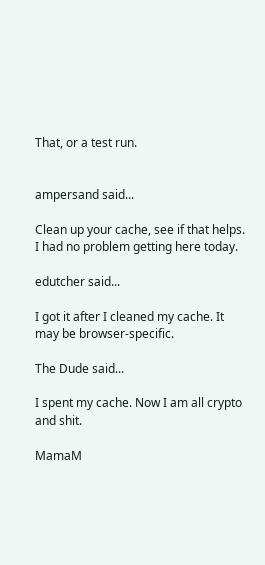That, or a test run.


ampersand said...

Clean up your cache, see if that helps. I had no problem getting here today.

edutcher said...

I got it after I cleaned my cache. It may be browser-specific.

The Dude said...

I spent my cache. Now I am all crypto and shit.

MamaM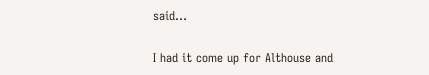said...

I had it come up for Althouse and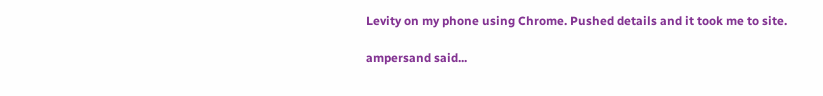Levity on my phone using Chrome. Pushed details and it took me to site.

ampersand said...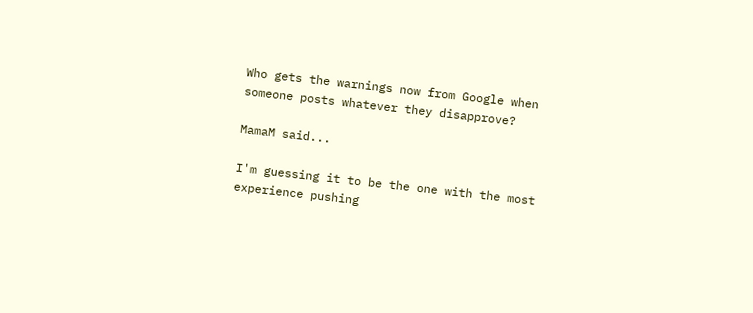Who gets the warnings now from Google when someone posts whatever they disapprove?

MamaM said...

I'm guessing it to be the one with the most experience pushing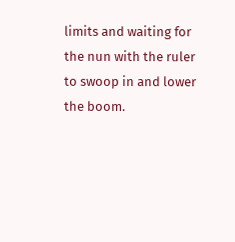limits and waiting for the nun with the ruler to swoop in and lower the boom.